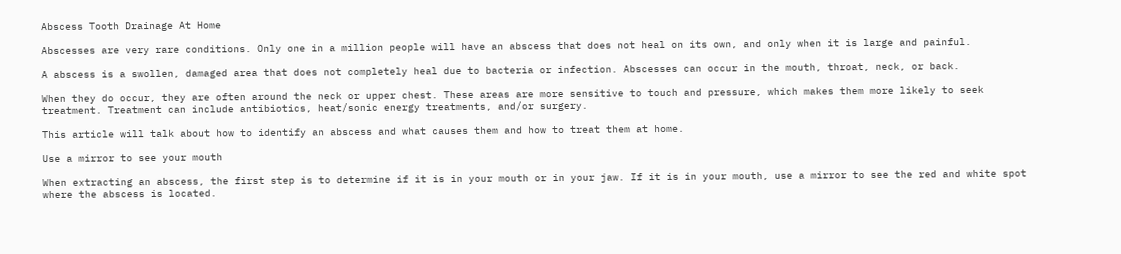Abscess Tooth Drainage At Home

Abscesses are very rare conditions. Only one in a million people will have an abscess that does not heal on its own, and only when it is large and painful.

A abscess is a swollen, damaged area that does not completely heal due to bacteria or infection. Abscesses can occur in the mouth, throat, neck, or back.

When they do occur, they are often around the neck or upper chest. These areas are more sensitive to touch and pressure, which makes them more likely to seek treatment. Treatment can include antibiotics, heat/sonic energy treatments, and/or surgery.

This article will talk about how to identify an abscess and what causes them and how to treat them at home.

Use a mirror to see your mouth

When extracting an abscess, the first step is to determine if it is in your mouth or in your jaw. If it is in your mouth, use a mirror to see the red and white spot where the abscess is located.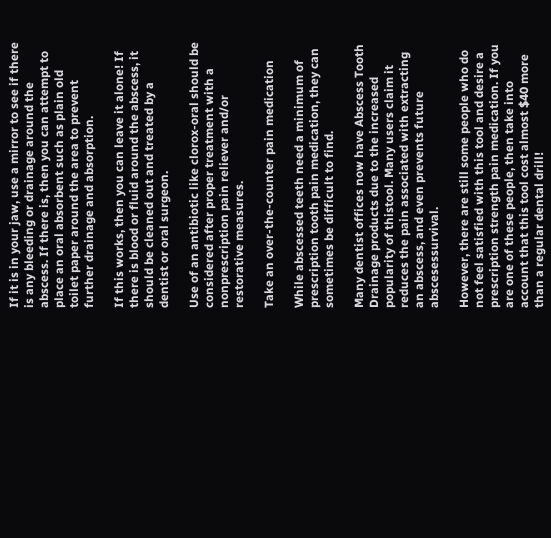If it is in your jaw, use a mirror to see if there is any bleeding or drainage around the abscess. If there is, then you can attempt to place an oral absorbent such as plain old toilet paper around the area to prevent further drainage and absorption.

If this works, then you can leave it alone! If there is blood or fluid around the abscess, it should be cleaned out and treated by a dentist or oral surgeon.

Use of an antibiotic like clorox-oral should be considered after proper treatment with a nonprescription pain reliever and/or restorative measures.

Take an over-the-counter pain medication

While abscessed teeth need a minimum of prescription tooth pain medication, they can sometimes be difficult to find.

Many dentist offices now have Abscess Tooth Drainage products due to the increased popularity of thistool. Many users claim it reduces the pain associated with extracting an abscess, and even prevents future abscesessurvival.

However, there are still some people who do not feel satisfied with this tool and desire a prescription strength pain medication. If you are one of these people, then take into account that this tool cost almost $40 more than a regular dental drill!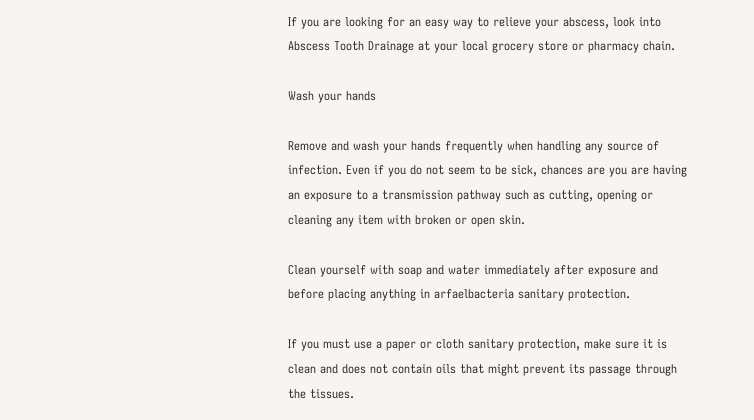If you are looking for an easy way to relieve your abscess, look into Abscess Tooth Drainage at your local grocery store or pharmacy chain.

Wash your hands

Remove and wash your hands frequently when handling any source of infection. Even if you do not seem to be sick, chances are you are having an exposure to a transmission pathway such as cutting, opening or cleaning any item with broken or open skin.

Clean yourself with soap and water immediately after exposure and before placing anything in arfaelbacteria sanitary protection.

If you must use a paper or cloth sanitary protection, make sure it is clean and does not contain oils that might prevent its passage through the tissues.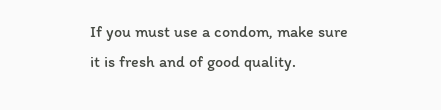If you must use a condom, make sure it is fresh and of good quality.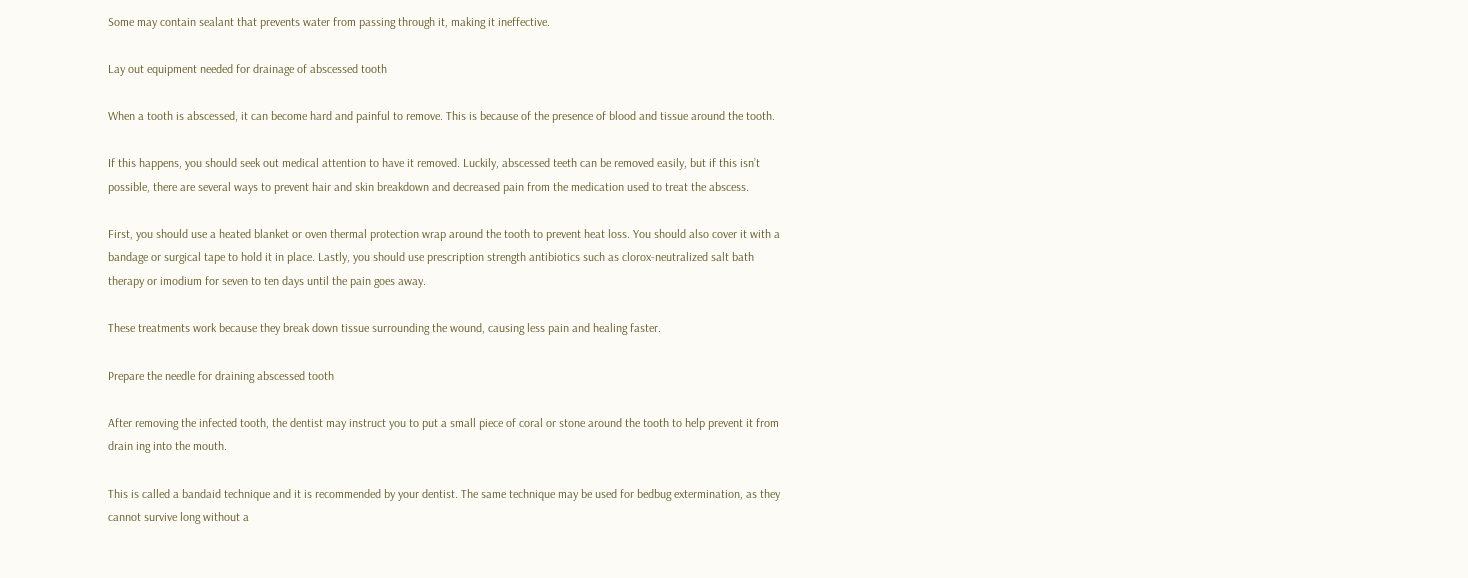Some may contain sealant that prevents water from passing through it, making it ineffective.

Lay out equipment needed for drainage of abscessed tooth

When a tooth is abscessed, it can become hard and painful to remove. This is because of the presence of blood and tissue around the tooth.

If this happens, you should seek out medical attention to have it removed. Luckily, abscessed teeth can be removed easily, but if this isn’t possible, there are several ways to prevent hair and skin breakdown and decreased pain from the medication used to treat the abscess.

First, you should use a heated blanket or oven thermal protection wrap around the tooth to prevent heat loss. You should also cover it with a bandage or surgical tape to hold it in place. Lastly, you should use prescription strength antibiotics such as clorox-neutralized salt bath therapy or imodium for seven to ten days until the pain goes away.

These treatments work because they break down tissue surrounding the wound, causing less pain and healing faster.

Prepare the needle for draining abscessed tooth

After removing the infected tooth, the dentist may instruct you to put a small piece of coral or stone around the tooth to help prevent it from drain ing into the mouth.

This is called a bandaid technique and it is recommended by your dentist. The same technique may be used for bedbug extermination, as they cannot survive long without a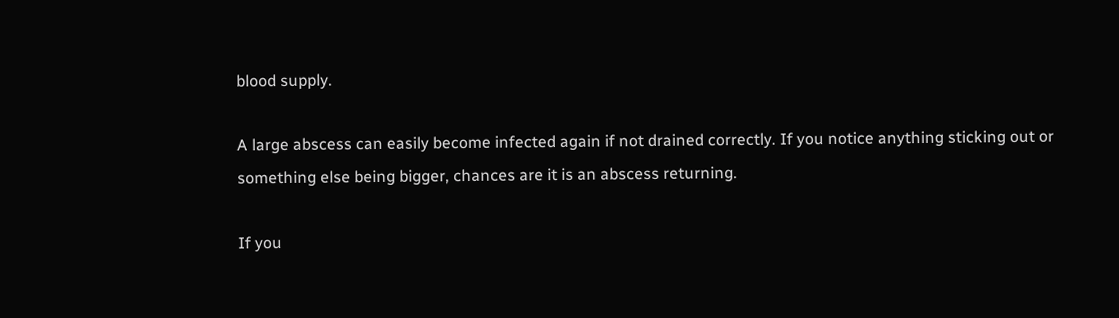blood supply.

A large abscess can easily become infected again if not drained correctly. If you notice anything sticking out or something else being bigger, chances are it is an abscess returning.

If you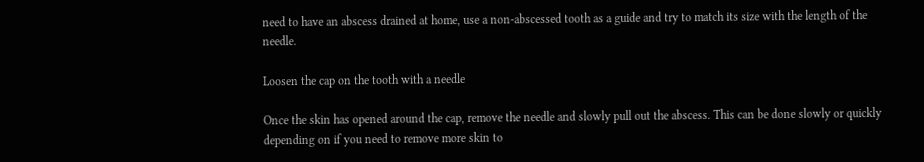need to have an abscess drained at home, use a non-abscessed tooth as a guide and try to match its size with the length of the needle.

Loosen the cap on the tooth with a needle

Once the skin has opened around the cap, remove the needle and slowly pull out the abscess. This can be done slowly or quickly depending on if you need to remove more skin to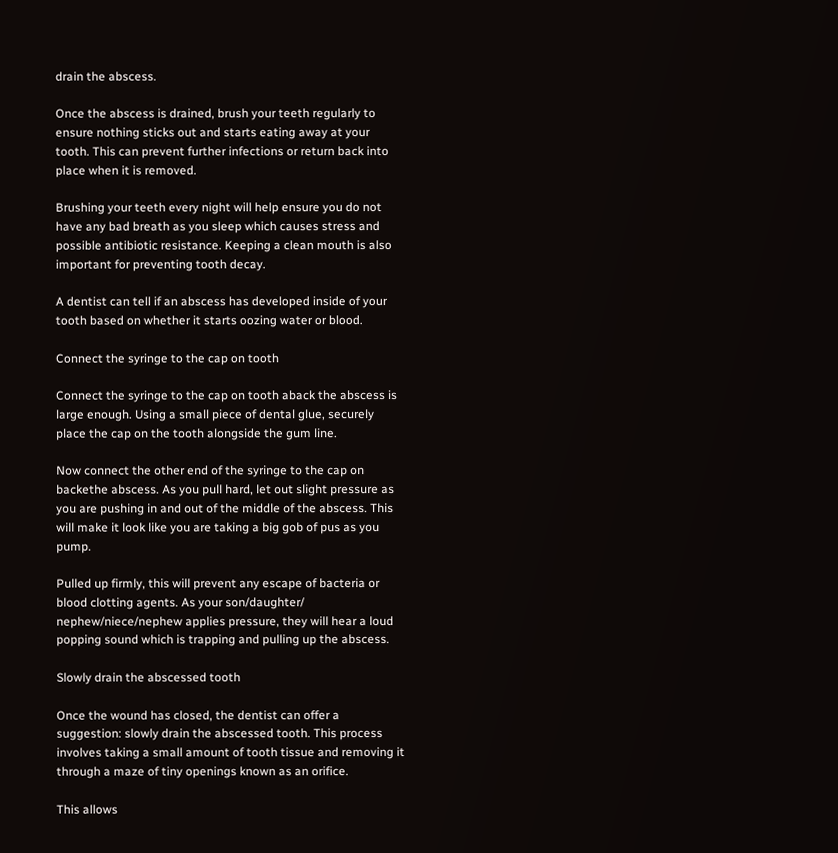drain the abscess.

Once the abscess is drained, brush your teeth regularly to ensure nothing sticks out and starts eating away at your tooth. This can prevent further infections or return back into place when it is removed.

Brushing your teeth every night will help ensure you do not have any bad breath as you sleep which causes stress and possible antibiotic resistance. Keeping a clean mouth is also important for preventing tooth decay.

A dentist can tell if an abscess has developed inside of your tooth based on whether it starts oozing water or blood.

Connect the syringe to the cap on tooth

Connect the syringe to the cap on tooth aback the abscess is large enough. Using a small piece of dental glue, securely place the cap on the tooth alongside the gum line.

Now connect the other end of the syringe to the cap on backethe abscess. As you pull hard, let out slight pressure as you are pushing in and out of the middle of the abscess. This will make it look like you are taking a big gob of pus as you pump.

Pulled up firmly, this will prevent any escape of bacteria or blood clotting agents. As your son/daughter/ nephew/niece/nephew applies pressure, they will hear a loud popping sound which is trapping and pulling up the abscess.

Slowly drain the abscessed tooth

Once the wound has closed, the dentist can offer a suggestion: slowly drain the abscessed tooth. This process involves taking a small amount of tooth tissue and removing it through a maze of tiny openings known as an orifice.

This allows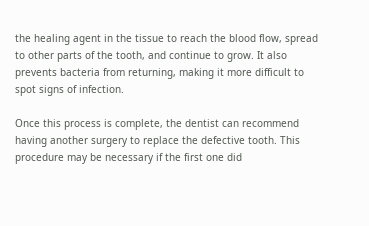the healing agent in the tissue to reach the blood flow, spread to other parts of the tooth, and continue to grow. It also prevents bacteria from returning, making it more difficult to spot signs of infection.

Once this process is complete, the dentist can recommend having another surgery to replace the defective tooth. This procedure may be necessary if the first one did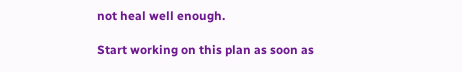not heal well enough.

Start working on this plan as soon as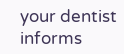your dentist informs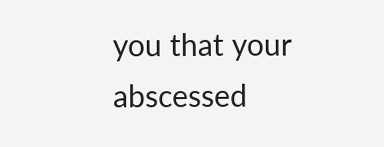you that your abscessed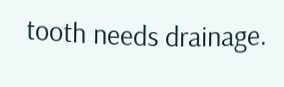tooth needs drainage.